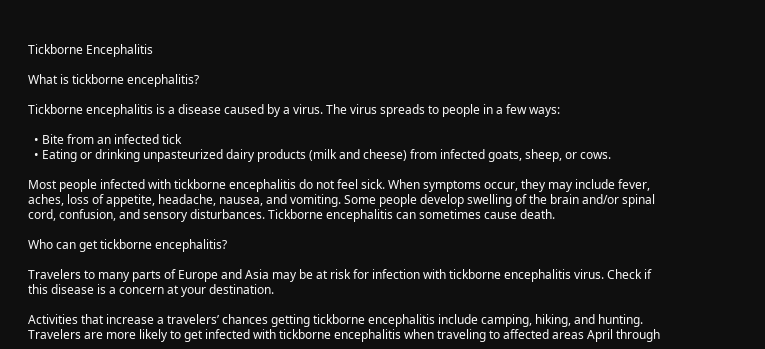Tickborne Encephalitis

What is tickborne encephalitis?

Tickborne encephalitis is a disease caused by a virus. The virus spreads to people in a few ways:

  • Bite from an infected tick
  • Eating or drinking unpasteurized dairy products (milk and cheese) from infected goats, sheep, or cows.

Most people infected with tickborne encephalitis do not feel sick. When symptoms occur, they may include fever, aches, loss of appetite, headache, nausea, and vomiting. Some people develop swelling of the brain and/or spinal cord, confusion, and sensory disturbances. Tickborne encephalitis can sometimes cause death.

Who can get tickborne encephalitis?

Travelers to many parts of Europe and Asia may be at risk for infection with tickborne encephalitis virus. Check if this disease is a concern at your destination.

Activities that increase a travelers’ chances getting tickborne encephalitis include camping, hiking, and hunting. Travelers are more likely to get infected with tickborne encephalitis when traveling to affected areas April through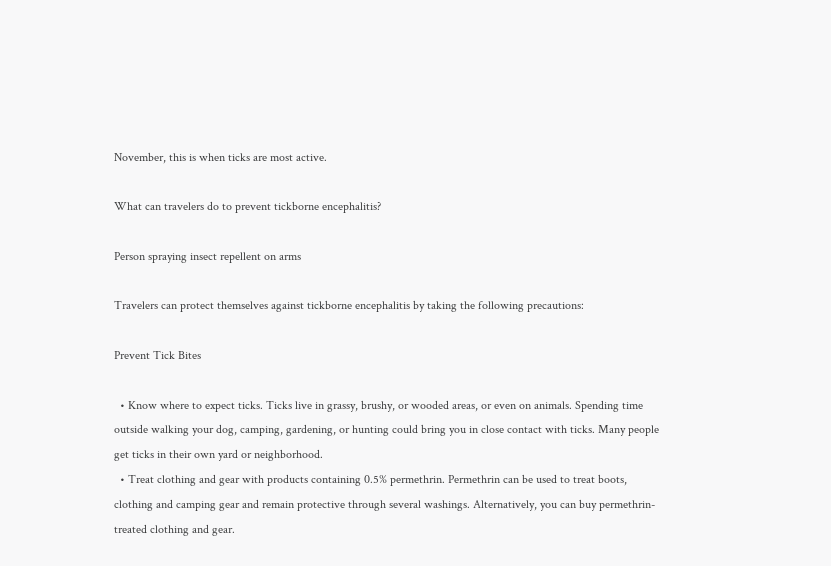November, this is when ticks are most active.

What can travelers do to prevent tickborne encephalitis?

Person spraying insect repellent on arms

Travelers can protect themselves against tickborne encephalitis by taking the following precautions:

Prevent Tick Bites

  • Know where to expect ticks. Ticks live in grassy, brushy, or wooded areas, or even on animals. Spending time outside walking your dog, camping, gardening, or hunting could bring you in close contact with ticks. Many people get ticks in their own yard or neighborhood.
  • Treat clothing and gear with products containing 0.5% permethrin. Permethrin can be used to treat boots, clothing and camping gear and remain protective through several washings. Alternatively, you can buy permethrin-treated clothing and gear.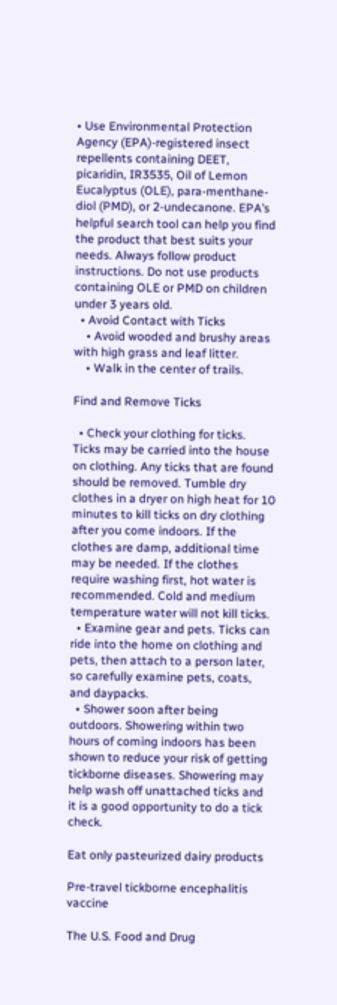• Use Environmental Protection Agency (EPA)-registered insect repellents containing DEET, picaridin, IR3535, Oil of Lemon Eucalyptus (OLE), para-menthane-diol (PMD), or 2-undecanone. EPA’s helpful search tool can help you find the product that best suits your needs. Always follow product instructions. Do not use products containing OLE or PMD on children under 3 years old.
  • Avoid Contact with Ticks
    • Avoid wooded and brushy areas with high grass and leaf litter.
    • Walk in the center of trails.

Find and Remove Ticks

  • Check your clothing for ticks. Ticks may be carried into the house on clothing. Any ticks that are found should be removed. Tumble dry clothes in a dryer on high heat for 10 minutes to kill ticks on dry clothing after you come indoors. If the clothes are damp, additional time may be needed. If the clothes require washing first, hot water is recommended. Cold and medium temperature water will not kill ticks.
  • Examine gear and pets. Ticks can ride into the home on clothing and pets, then attach to a person later, so carefully examine pets, coats, and daypacks.
  • Shower soon after being outdoors. Showering within two hours of coming indoors has been shown to reduce your risk of getting tickborne diseases. Showering may help wash off unattached ticks and it is a good opportunity to do a tick check.

Eat only pasteurized dairy products

Pre-travel tickborne encephalitis vaccine

The U.S. Food and Drug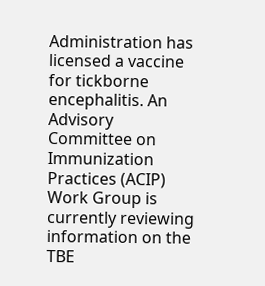Administration has licensed a vaccine for tickborne encephalitis. An Advisory Committee on Immunization Practices (ACIP) Work Group is currently reviewing information on the TBE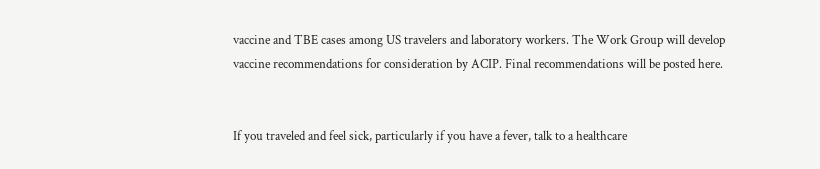vaccine and TBE cases among US travelers and laboratory workers. The Work Group will develop vaccine recommendations for consideration by ACIP. Final recommendations will be posted here.


If you traveled and feel sick, particularly if you have a fever, talk to a healthcare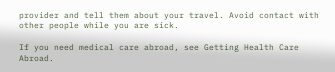provider and tell them about your travel. Avoid contact with other people while you are sick.

If you need medical care abroad, see Getting Health Care Abroad.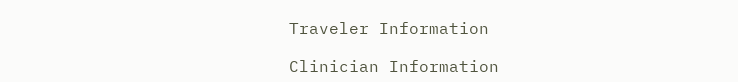Traveler Information

Clinician Information